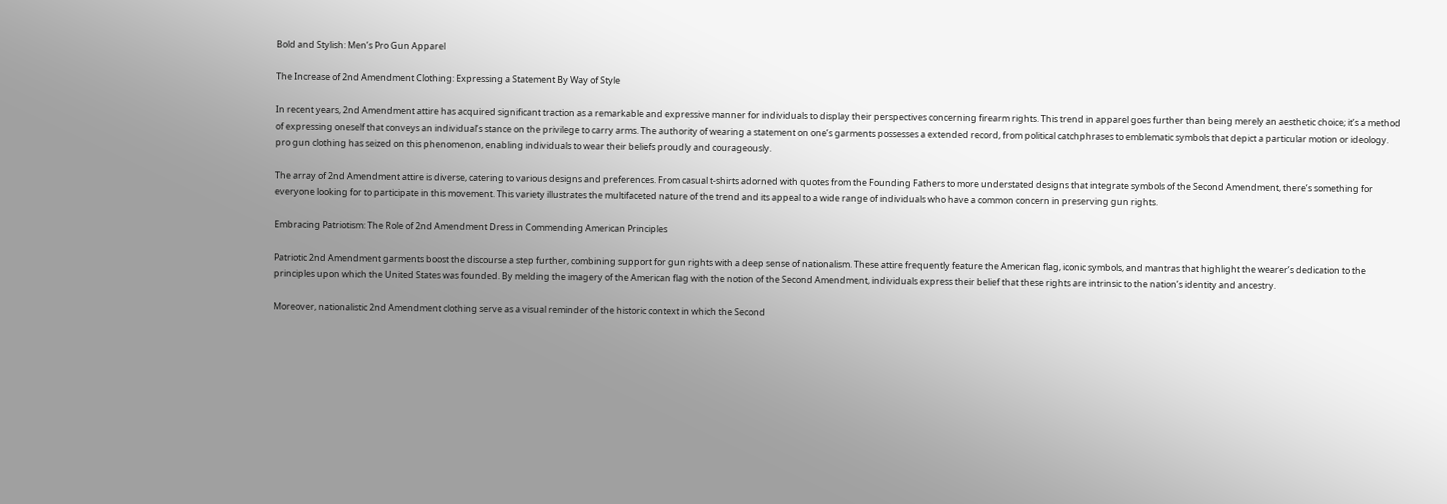Bold and Stylish: Men’s Pro Gun Apparel

The Increase of 2nd Amendment Clothing: Expressing a Statement By Way of Style

In recent years, 2nd Amendment attire has acquired significant traction as a remarkable and expressive manner for individuals to display their perspectives concerning firearm rights. This trend in apparel goes further than being merely an aesthetic choice; it’s a method of expressing oneself that conveys an individual’s stance on the privilege to carry arms. The authority of wearing a statement on one’s garments possesses a extended record, from political catchphrases to emblematic symbols that depict a particular motion or ideology. pro gun clothing has seized on this phenomenon, enabling individuals to wear their beliefs proudly and courageously.

The array of 2nd Amendment attire is diverse, catering to various designs and preferences. From casual t-shirts adorned with quotes from the Founding Fathers to more understated designs that integrate symbols of the Second Amendment, there’s something for everyone looking for to participate in this movement. This variety illustrates the multifaceted nature of the trend and its appeal to a wide range of individuals who have a common concern in preserving gun rights.

Embracing Patriotism: The Role of 2nd Amendment Dress in Commending American Principles

Patriotic 2nd Amendment garments boost the discourse a step further, combining support for gun rights with a deep sense of nationalism. These attire frequently feature the American flag, iconic symbols, and mantras that highlight the wearer’s dedication to the principles upon which the United States was founded. By melding the imagery of the American flag with the notion of the Second Amendment, individuals express their belief that these rights are intrinsic to the nation’s identity and ancestry.

Moreover, nationalistic 2nd Amendment clothing serve as a visual reminder of the historic context in which the Second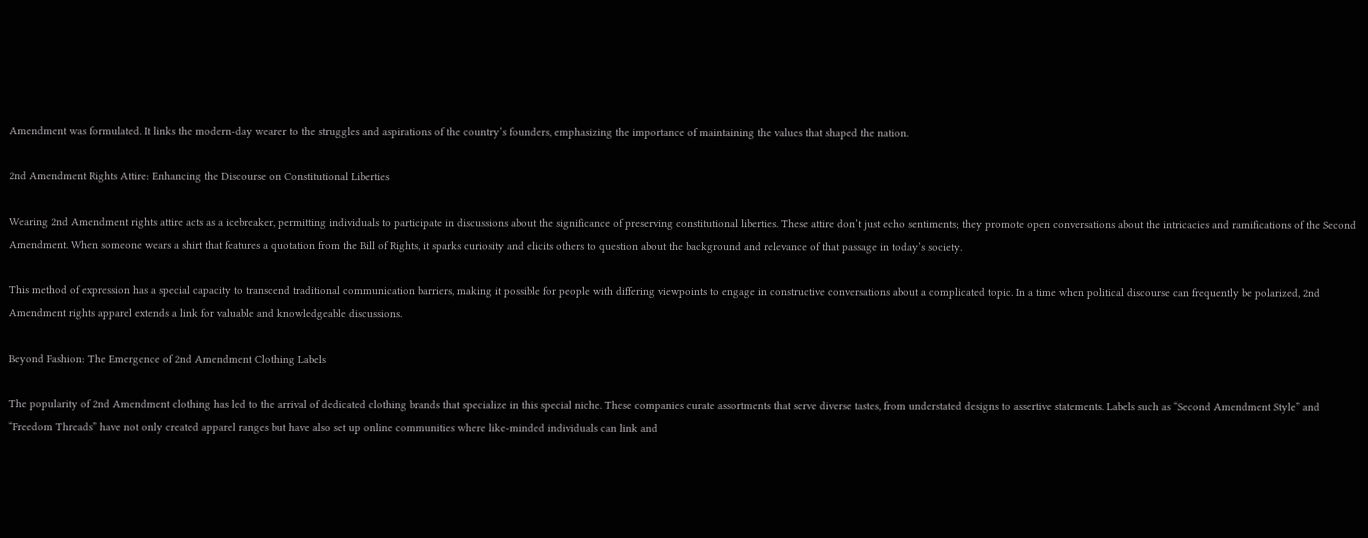Amendment was formulated. It links the modern-day wearer to the struggles and aspirations of the country’s founders, emphasizing the importance of maintaining the values that shaped the nation.

2nd Amendment Rights Attire: Enhancing the Discourse on Constitutional Liberties

Wearing 2nd Amendment rights attire acts as a icebreaker, permitting individuals to participate in discussions about the significance of preserving constitutional liberties. These attire don’t just echo sentiments; they promote open conversations about the intricacies and ramifications of the Second Amendment. When someone wears a shirt that features a quotation from the Bill of Rights, it sparks curiosity and elicits others to question about the background and relevance of that passage in today’s society.

This method of expression has a special capacity to transcend traditional communication barriers, making it possible for people with differing viewpoints to engage in constructive conversations about a complicated topic. In a time when political discourse can frequently be polarized, 2nd Amendment rights apparel extends a link for valuable and knowledgeable discussions.

Beyond Fashion: The Emergence of 2nd Amendment Clothing Labels

The popularity of 2nd Amendment clothing has led to the arrival of dedicated clothing brands that specialize in this special niche. These companies curate assortments that serve diverse tastes, from understated designs to assertive statements. Labels such as “Second Amendment Style” and “Freedom Threads” have not only created apparel ranges but have also set up online communities where like-minded individuals can link and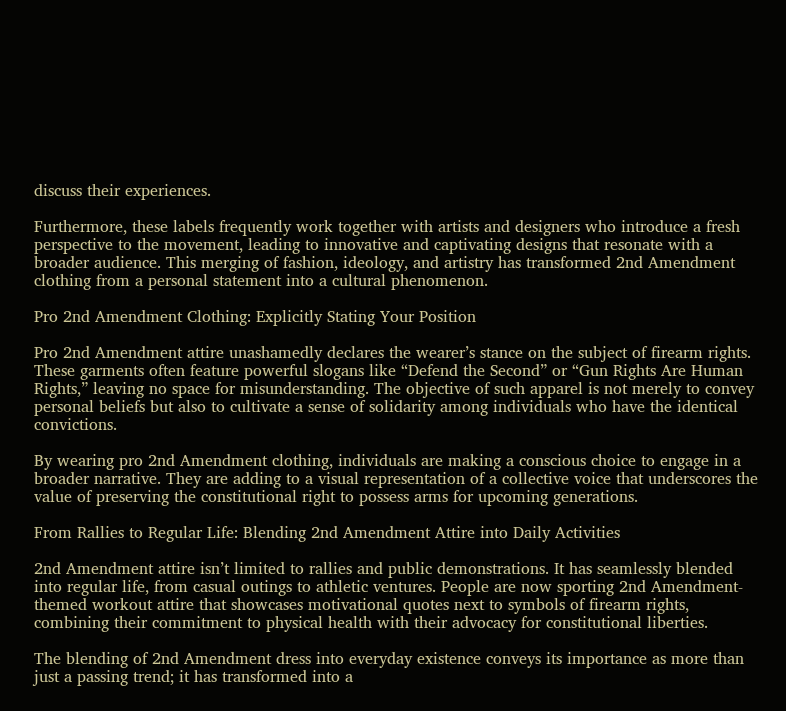discuss their experiences.

Furthermore, these labels frequently work together with artists and designers who introduce a fresh perspective to the movement, leading to innovative and captivating designs that resonate with a broader audience. This merging of fashion, ideology, and artistry has transformed 2nd Amendment clothing from a personal statement into a cultural phenomenon.

Pro 2nd Amendment Clothing: Explicitly Stating Your Position

Pro 2nd Amendment attire unashamedly declares the wearer’s stance on the subject of firearm rights. These garments often feature powerful slogans like “Defend the Second” or “Gun Rights Are Human Rights,” leaving no space for misunderstanding. The objective of such apparel is not merely to convey personal beliefs but also to cultivate a sense of solidarity among individuals who have the identical convictions.

By wearing pro 2nd Amendment clothing, individuals are making a conscious choice to engage in a broader narrative. They are adding to a visual representation of a collective voice that underscores the value of preserving the constitutional right to possess arms for upcoming generations.

From Rallies to Regular Life: Blending 2nd Amendment Attire into Daily Activities

2nd Amendment attire isn’t limited to rallies and public demonstrations. It has seamlessly blended into regular life, from casual outings to athletic ventures. People are now sporting 2nd Amendment-themed workout attire that showcases motivational quotes next to symbols of firearm rights, combining their commitment to physical health with their advocacy for constitutional liberties.

The blending of 2nd Amendment dress into everyday existence conveys its importance as more than just a passing trend; it has transformed into a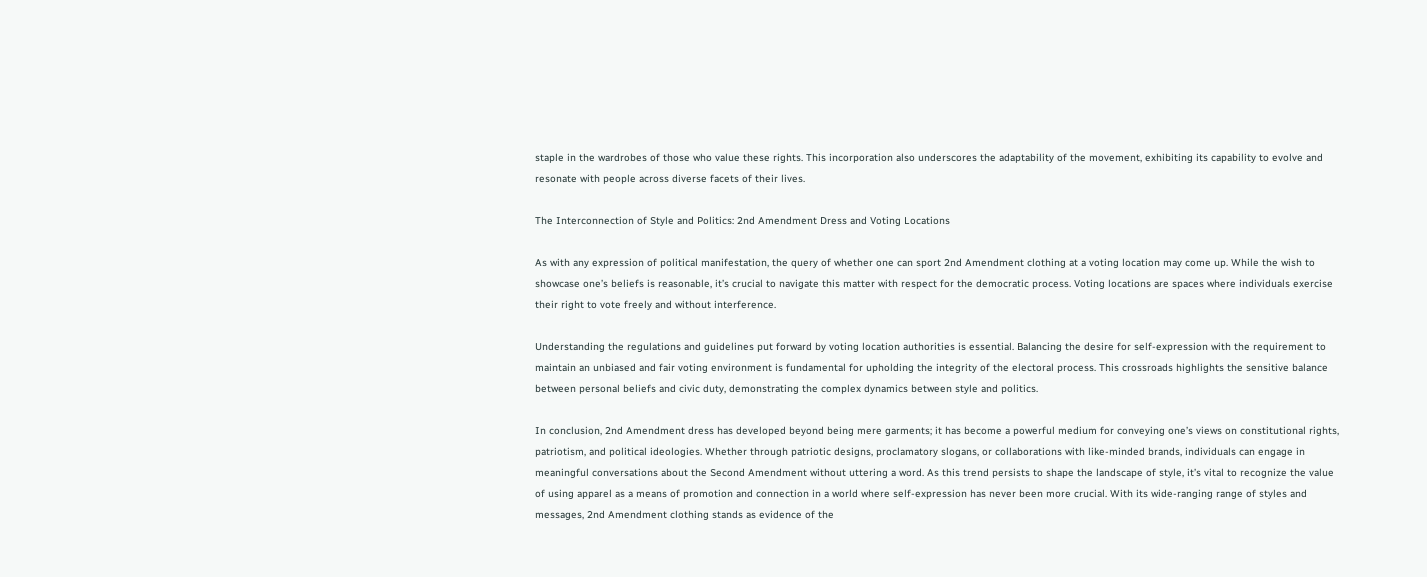staple in the wardrobes of those who value these rights. This incorporation also underscores the adaptability of the movement, exhibiting its capability to evolve and resonate with people across diverse facets of their lives.

The Interconnection of Style and Politics: 2nd Amendment Dress and Voting Locations

As with any expression of political manifestation, the query of whether one can sport 2nd Amendment clothing at a voting location may come up. While the wish to showcase one’s beliefs is reasonable, it’s crucial to navigate this matter with respect for the democratic process. Voting locations are spaces where individuals exercise their right to vote freely and without interference.

Understanding the regulations and guidelines put forward by voting location authorities is essential. Balancing the desire for self-expression with the requirement to maintain an unbiased and fair voting environment is fundamental for upholding the integrity of the electoral process. This crossroads highlights the sensitive balance between personal beliefs and civic duty, demonstrating the complex dynamics between style and politics.

In conclusion, 2nd Amendment dress has developed beyond being mere garments; it has become a powerful medium for conveying one’s views on constitutional rights, patriotism, and political ideologies. Whether through patriotic designs, proclamatory slogans, or collaborations with like-minded brands, individuals can engage in meaningful conversations about the Second Amendment without uttering a word. As this trend persists to shape the landscape of style, it’s vital to recognize the value of using apparel as a means of promotion and connection in a world where self-expression has never been more crucial. With its wide-ranging range of styles and messages, 2nd Amendment clothing stands as evidence of the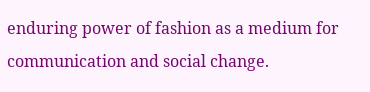enduring power of fashion as a medium for communication and social change.